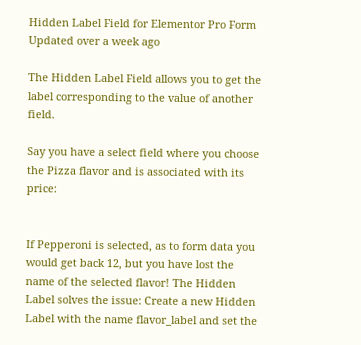Hidden Label Field for Elementor Pro Form
Updated over a week ago

The Hidden Label Field allows you to get the label corresponding to the value of another field.

Say you have a select field where you choose the Pizza flavor and is associated with its price:


If Pepperoni is selected, as to form data you would get back 12, but you have lost the name of the selected flavor! The Hidden Label solves the issue: Create a new Hidden Label with the name flavor_label and set the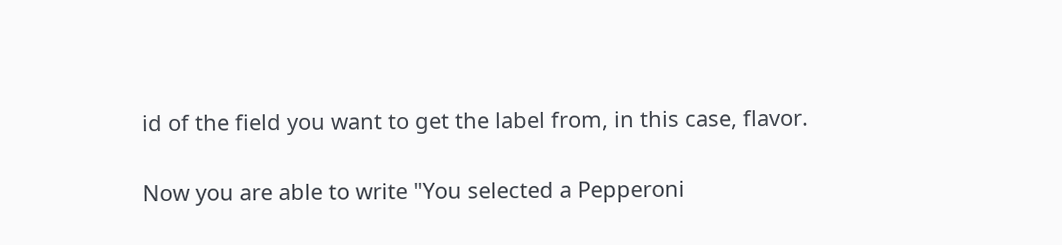id of the field you want to get the label from, in this case, flavor.

Now you are able to write "You selected a Pepperoni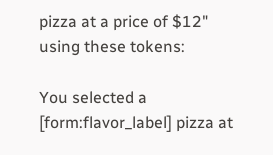pizza at a price of $12" using these tokens:

You selected a [form:flavor_label] pizza at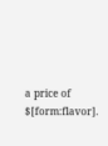a price of $[form:flavor].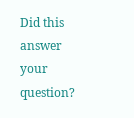Did this answer your question?